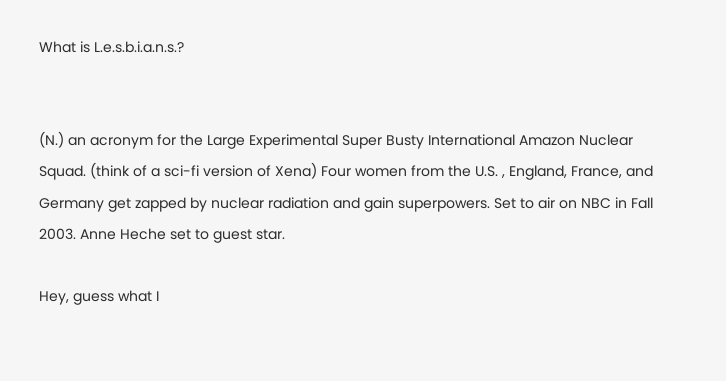What is L.e.s.b.i.a.n.s.?


(N.) an acronym for the Large Experimental Super Busty International Amazon Nuclear Squad. (think of a sci-fi version of Xena) Four women from the U.S. , England, France, and Germany get zapped by nuclear radiation and gain superpowers. Set to air on NBC in Fall 2003. Anne Heche set to guest star.

Hey, guess what I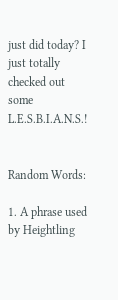just did today? I just totally checked out some L.E.S.B.I.A.N.S.!


Random Words:

1. A phrase used by Heightling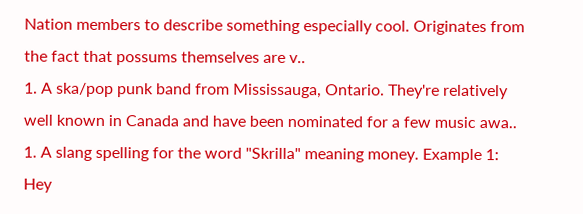Nation members to describe something especially cool. Originates from the fact that possums themselves are v..
1. A ska/pop punk band from Mississauga, Ontario. They're relatively well known in Canada and have been nominated for a few music awa..
1. A slang spelling for the word "Skrilla" meaning money. Example 1: Hey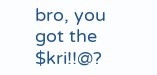bro, you got the $kri!!@?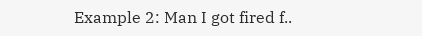Example 2: Man I got fired f..